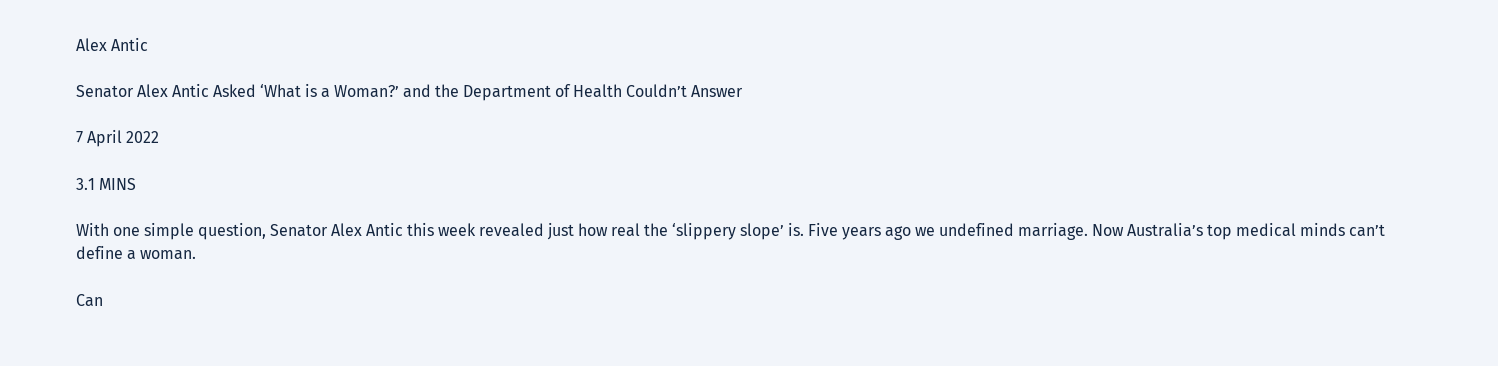Alex Antic

Senator Alex Antic Asked ‘What is a Woman?’ and the Department of Health Couldn’t Answer

7 April 2022

3.1 MINS

With one simple question, Senator Alex Antic this week revealed just how real the ‘slippery slope’ is. Five years ago we undefined marriage. Now Australia’s top medical minds can’t define a woman.

Can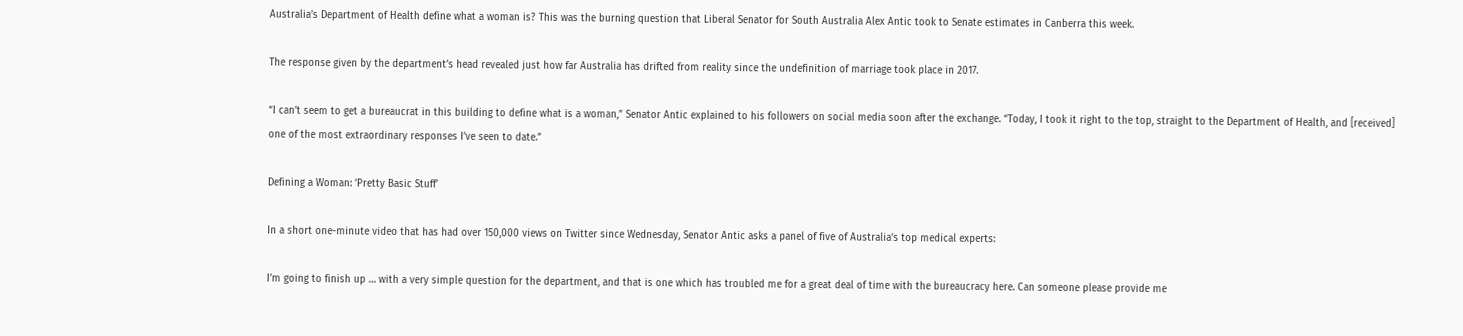Australia’s Department of Health define what a woman is? This was the burning question that Liberal Senator for South Australia Alex Antic took to Senate estimates in Canberra this week.

The response given by the department’s head revealed just how far Australia has drifted from reality since the undefinition of marriage took place in 2017.

“I can’t seem to get a bureaucrat in this building to define what is a woman,” Senator Antic explained to his followers on social media soon after the exchange. “Today, I took it right to the top, straight to the Department of Health, and [received] one of the most extraordinary responses I’ve seen to date.”

Defining a Woman: ’Pretty Basic Stuff’

In a short one-minute video that has had over 150,000 views on Twitter since Wednesday, Senator Antic asks a panel of five of Australia’s top medical experts:

I’m going to finish up … with a very simple question for the department, and that is one which has troubled me for a great deal of time with the bureaucracy here. Can someone please provide me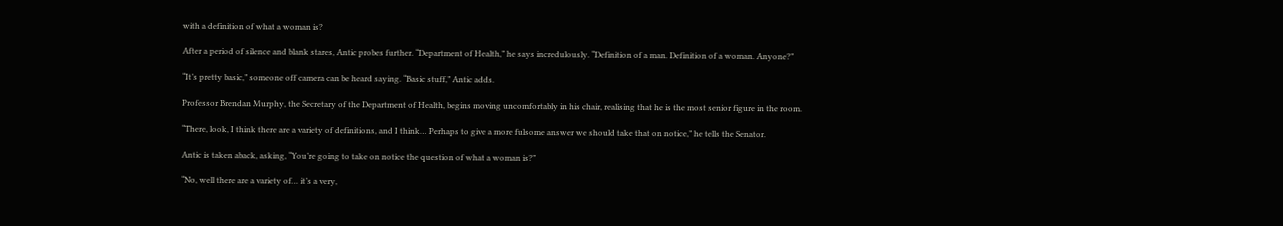with a definition of what a woman is?

After a period of silence and blank stares, Antic probes further. “Department of Health,” he says incredulously. “Definition of a man. Definition of a woman. Anyone?”

“It’s pretty basic,” someone off camera can be heard saying. “Basic stuff,” Antic adds.

Professor Brendan Murphy, the Secretary of the Department of Health, begins moving uncomfortably in his chair, realising that he is the most senior figure in the room.

“There, look, I think there are a variety of definitions, and I think… Perhaps to give a more fulsome answer we should take that on notice,” he tells the Senator.

Antic is taken aback, asking, “You’re going to take on notice the question of what a woman is?”

“No, well there are a variety of… it’s a very,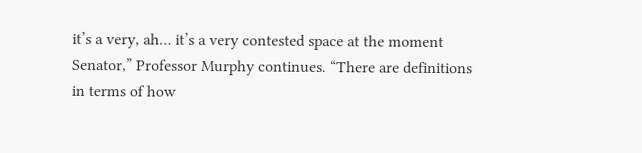it’s a very, ah… it’s a very contested space at the moment Senator,” Professor Murphy continues. “There are definitions in terms of how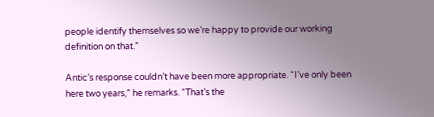people identify themselves so we’re happy to provide our working definition on that.”

Antic’s response couldn’t have been more appropriate. “I’ve only been here two years,” he remarks. “That’s the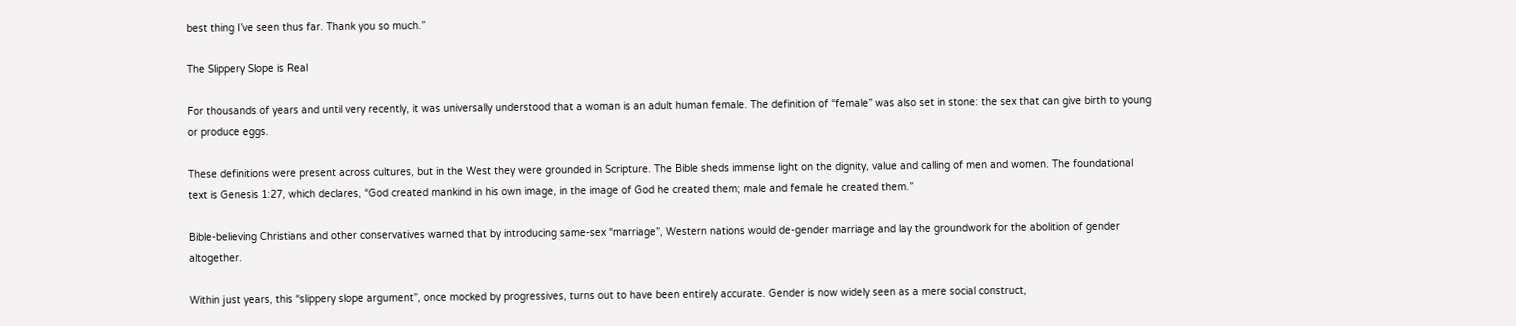best thing I’ve seen thus far. Thank you so much.”

The Slippery Slope is Real

For thousands of years and until very recently, it was universally understood that a woman is an adult human female. The definition of “female” was also set in stone: the sex that can give birth to young or produce eggs.

These definitions were present across cultures, but in the West they were grounded in Scripture. The Bible sheds immense light on the dignity, value and calling of men and women. The foundational text is Genesis 1:27, which declares, “God created mankind in his own image, in the image of God he created them; male and female he created them.”

Bible-believing Christians and other conservatives warned that by introducing same-sex “marriage”, Western nations would de-gender marriage and lay the groundwork for the abolition of gender altogether.

Within just years, this “slippery slope argument”, once mocked by progressives, turns out to have been entirely accurate. Gender is now widely seen as a mere social construct,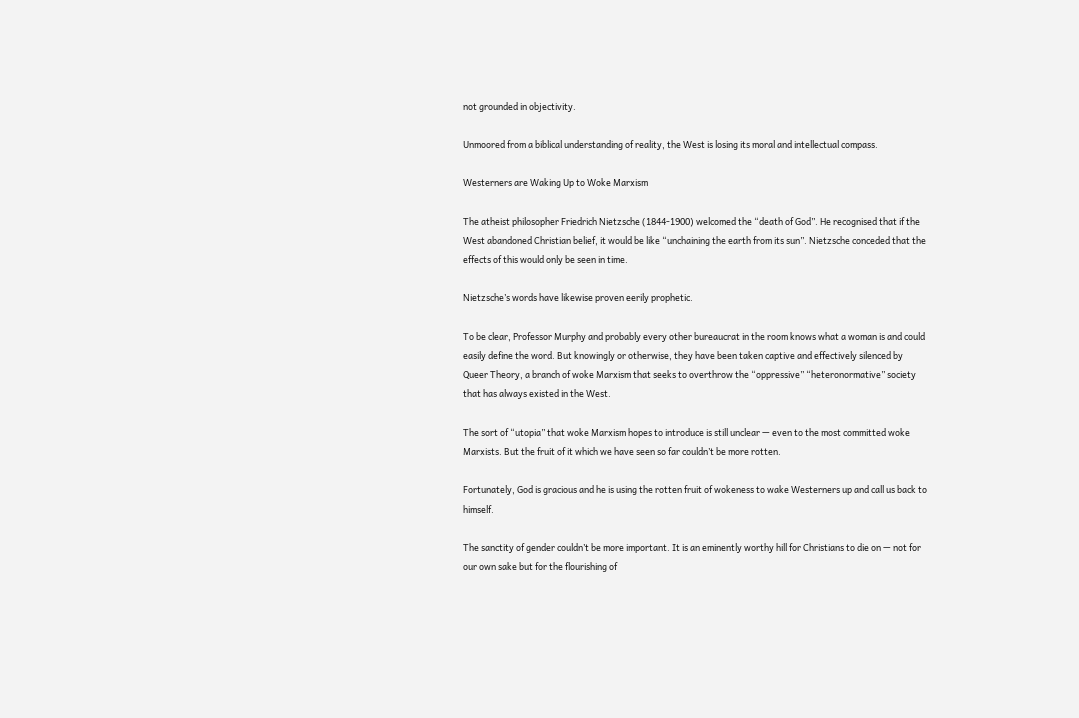not grounded in objectivity.

Unmoored from a biblical understanding of reality, the West is losing its moral and intellectual compass.

Westerners are Waking Up to Woke Marxism

The atheist philosopher Friedrich Nietzsche (1844-1900) welcomed the “death of God”. He recognised that if the West abandoned Christian belief, it would be like “unchaining the earth from its sun”. Nietzsche conceded that the effects of this would only be seen in time.

Nietzsche’s words have likewise proven eerily prophetic.

To be clear, Professor Murphy and probably every other bureaucrat in the room knows what a woman is and could easily define the word. But knowingly or otherwise, they have been taken captive and effectively silenced by Queer Theory, a branch of woke Marxism that seeks to overthrow the “oppressive” “heteronormative” society that has always existed in the West.

The sort of “utopia” that woke Marxism hopes to introduce is still unclear — even to the most committed woke Marxists. But the fruit of it which we have seen so far couldn’t be more rotten.

Fortunately, God is gracious and he is using the rotten fruit of wokeness to wake Westerners up and call us back to himself.

The sanctity of gender couldn’t be more important. It is an eminently worthy hill for Christians to die on — not for our own sake but for the flourishing of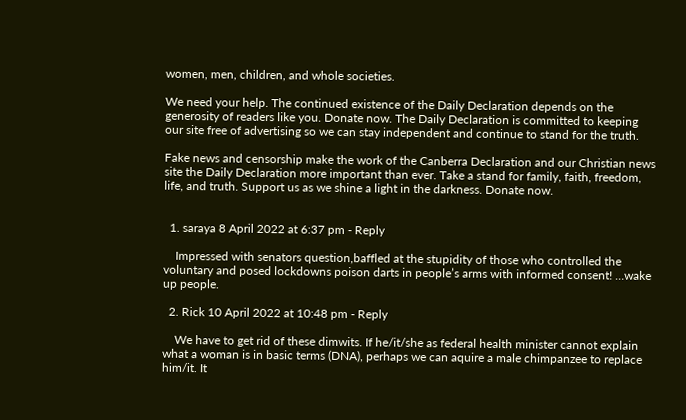women, men, children, and whole societies.

We need your help. The continued existence of the Daily Declaration depends on the generosity of readers like you. Donate now. The Daily Declaration is committed to keeping our site free of advertising so we can stay independent and continue to stand for the truth.

Fake news and censorship make the work of the Canberra Declaration and our Christian news site the Daily Declaration more important than ever. Take a stand for family, faith, freedom, life, and truth. Support us as we shine a light in the darkness. Donate now.


  1. saraya 8 April 2022 at 6:37 pm - Reply

    Impressed with senators question,baffled at the stupidity of those who controlled the voluntary and posed lockdowns poison darts in people’s arms with informed consent! …wake up people.

  2. Rick 10 April 2022 at 10:48 pm - Reply

    We have to get rid of these dimwits. If he/it/she as federal health minister cannot explain what a woman is in basic terms (DNA), perhaps we can aquire a male chimpanzee to replace him/it. It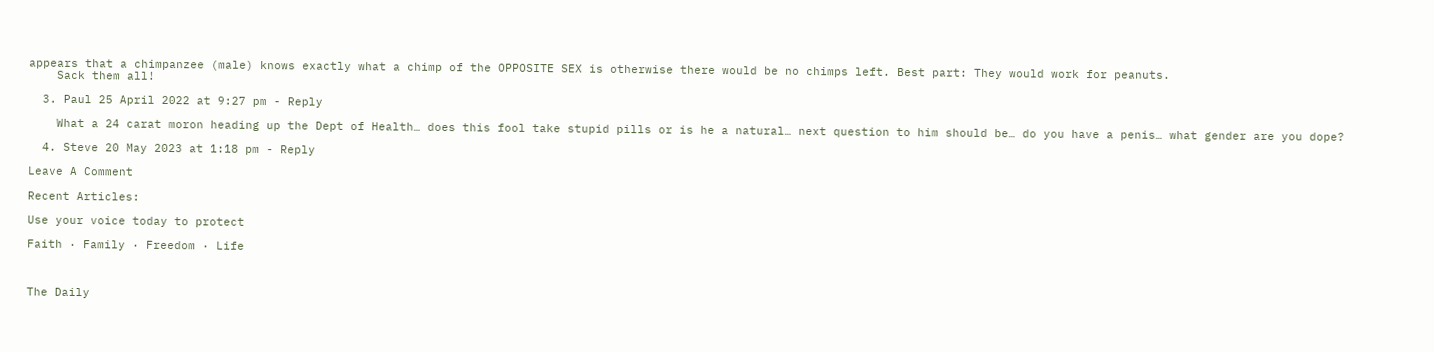appears that a chimpanzee (male) knows exactly what a chimp of the OPPOSITE SEX is otherwise there would be no chimps left. Best part: They would work for peanuts.
    Sack them all!

  3. Paul 25 April 2022 at 9:27 pm - Reply

    What a 24 carat moron heading up the Dept of Health… does this fool take stupid pills or is he a natural… next question to him should be… do you have a penis… what gender are you dope?

  4. Steve 20 May 2023 at 1:18 pm - Reply

Leave A Comment

Recent Articles:

Use your voice today to protect

Faith · Family · Freedom · Life



The Daily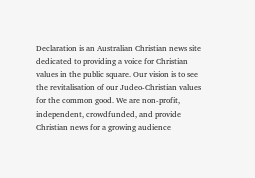Declaration is an Australian Christian news site dedicated to providing a voice for Christian values in the public square. Our vision is to see the revitalisation of our Judeo-Christian values for the common good. We are non-profit, independent, crowdfunded, and provide Christian news for a growing audience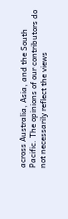across Australia, Asia, and the South Pacific. The opinions of our contributors do not necessarily reflect the views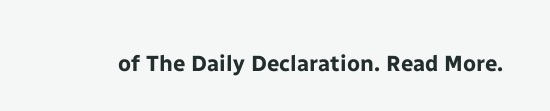of The Daily Declaration. Read More.